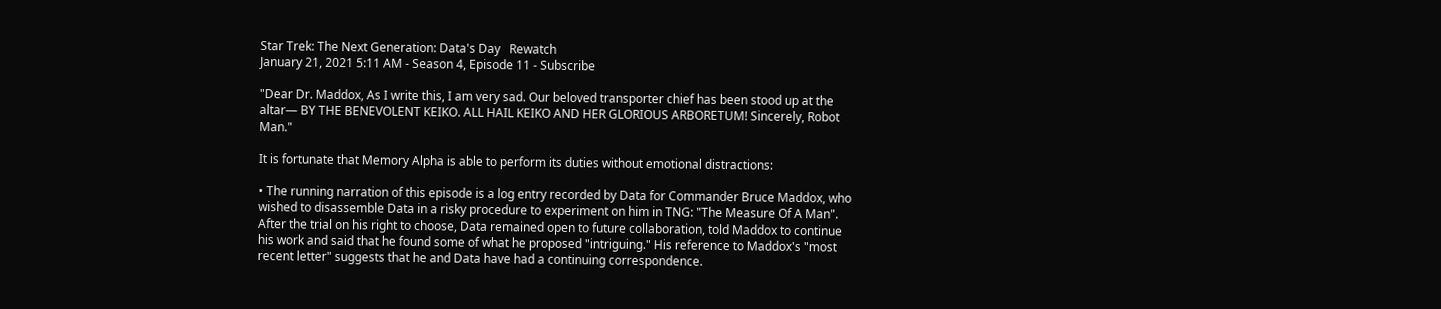Star Trek: The Next Generation: Data's Day   Rewatch
January 21, 2021 5:11 AM - Season 4, Episode 11 - Subscribe

"Dear Dr. Maddox, As I write this, I am very sad. Our beloved transporter chief has been stood up at the altar— BY THE BENEVOLENT KEIKO. ALL HAIL KEIKO AND HER GLORIOUS ARBORETUM! Sincerely, Robot Man."

It is fortunate that Memory Alpha is able to perform its duties without emotional distractions:

• The running narration of this episode is a log entry recorded by Data for Commander Bruce Maddox, who wished to disassemble Data in a risky procedure to experiment on him in TNG: "The Measure Of A Man". After the trial on his right to choose, Data remained open to future collaboration, told Maddox to continue his work and said that he found some of what he proposed "intriguing." His reference to Maddox's "most recent letter" suggests that he and Data have had a continuing correspondence.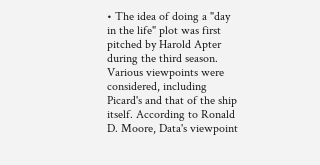• The idea of doing a "day in the life" plot was first pitched by Harold Apter during the third season. Various viewpoints were considered, including Picard's and that of the ship itself. According to Ronald D. Moore, Data's viewpoint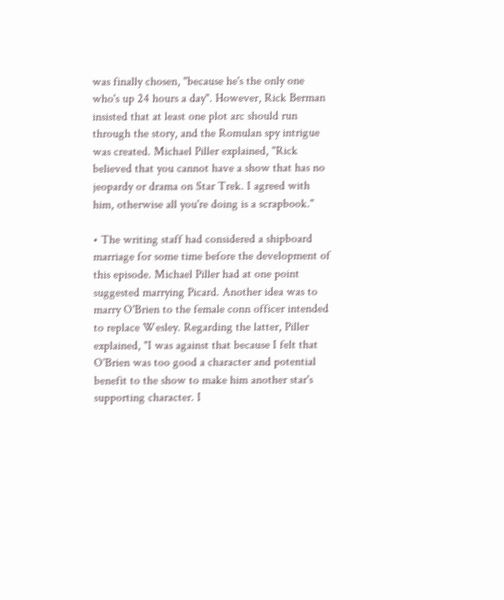was finally chosen, "because he's the only one who's up 24 hours a day". However, Rick Berman insisted that at least one plot arc should run through the story, and the Romulan spy intrigue was created. Michael Piller explained, "Rick believed that you cannot have a show that has no jeopardy or drama on Star Trek. I agreed with him, otherwise all you're doing is a scrapbook."

• The writing staff had considered a shipboard marriage for some time before the development of this episode. Michael Piller had at one point suggested marrying Picard. Another idea was to marry O'Brien to the female conn officer intended to replace Wesley. Regarding the latter, Piller explained, "I was against that because I felt that O'Brien was too good a character and potential benefit to the show to make him another star's supporting character. I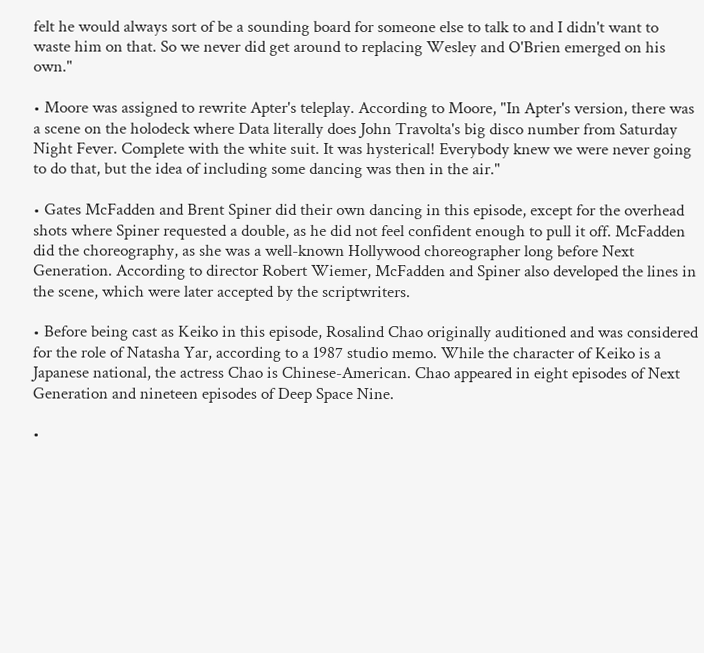felt he would always sort of be a sounding board for someone else to talk to and I didn't want to waste him on that. So we never did get around to replacing Wesley and O'Brien emerged on his own."

• Moore was assigned to rewrite Apter's teleplay. According to Moore, "In Apter's version, there was a scene on the holodeck where Data literally does John Travolta's big disco number from Saturday Night Fever. Complete with the white suit. It was hysterical! Everybody knew we were never going to do that, but the idea of including some dancing was then in the air."

• Gates McFadden and Brent Spiner did their own dancing in this episode, except for the overhead shots where Spiner requested a double, as he did not feel confident enough to pull it off. McFadden did the choreography, as she was a well-known Hollywood choreographer long before Next Generation. According to director Robert Wiemer, McFadden and Spiner also developed the lines in the scene, which were later accepted by the scriptwriters.

• Before being cast as Keiko in this episode, Rosalind Chao originally auditioned and was considered for the role of Natasha Yar, according to a 1987 studio memo. While the character of Keiko is a Japanese national, the actress Chao is Chinese-American. Chao appeared in eight episodes of Next Generation and nineteen episodes of Deep Space Nine.

•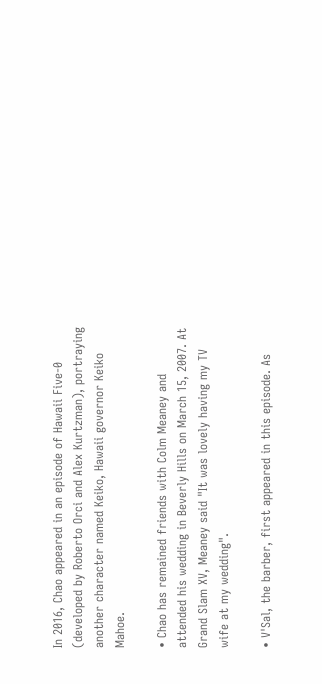In 2016, Chao appeared in an episode of Hawaii Five-0 (developed by Roberto Orci and Alex Kurtzman), portraying another character named Keiko, Hawaii governor Keiko Mahoe.

• Chao has remained friends with Colm Meaney and attended his wedding in Beverly Hills on March 15, 2007. At Grand Slam XV, Meaney said "It was lovely having my TV wife at my wedding".

• V'Sal, the barber, first appeared in this episode. As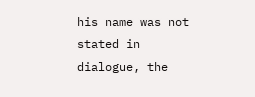his name was not stated in dialogue, the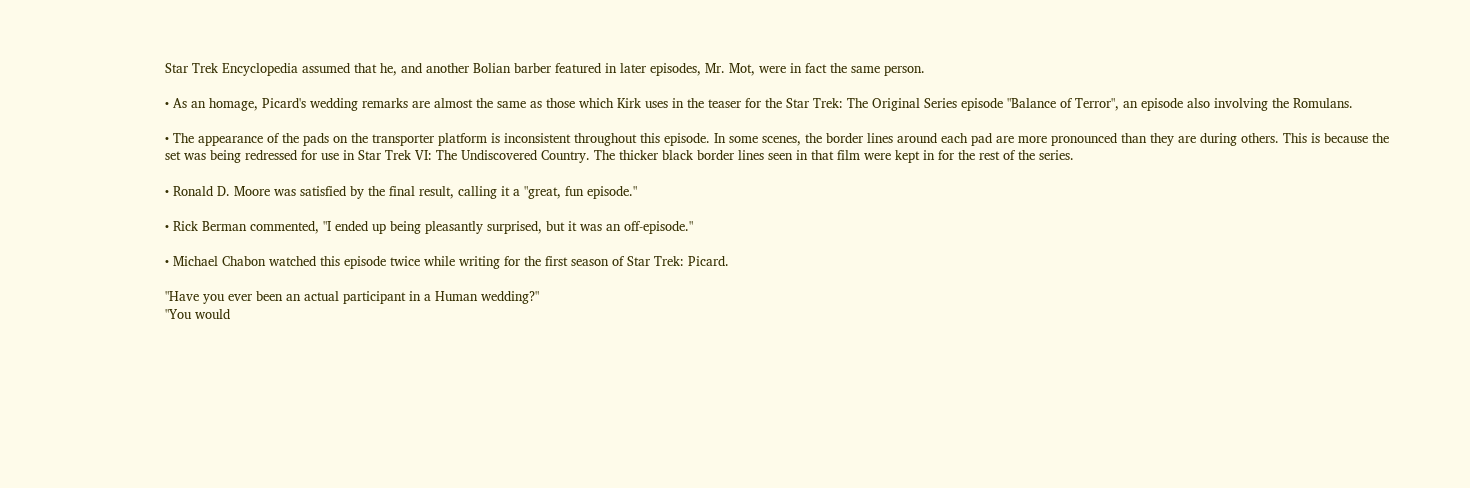Star Trek Encyclopedia assumed that he, and another Bolian barber featured in later episodes, Mr. Mot, were in fact the same person.

• As an homage, Picard's wedding remarks are almost the same as those which Kirk uses in the teaser for the Star Trek: The Original Series episode "Balance of Terror", an episode also involving the Romulans.

• The appearance of the pads on the transporter platform is inconsistent throughout this episode. In some scenes, the border lines around each pad are more pronounced than they are during others. This is because the set was being redressed for use in Star Trek VI: The Undiscovered Country. The thicker black border lines seen in that film were kept in for the rest of the series.

• Ronald D. Moore was satisfied by the final result, calling it a "great, fun episode."

• Rick Berman commented, "I ended up being pleasantly surprised, but it was an off-episode."

• Michael Chabon watched this episode twice while writing for the first season of Star Trek: Picard.

"Have you ever been an actual participant in a Human wedding?"
"You would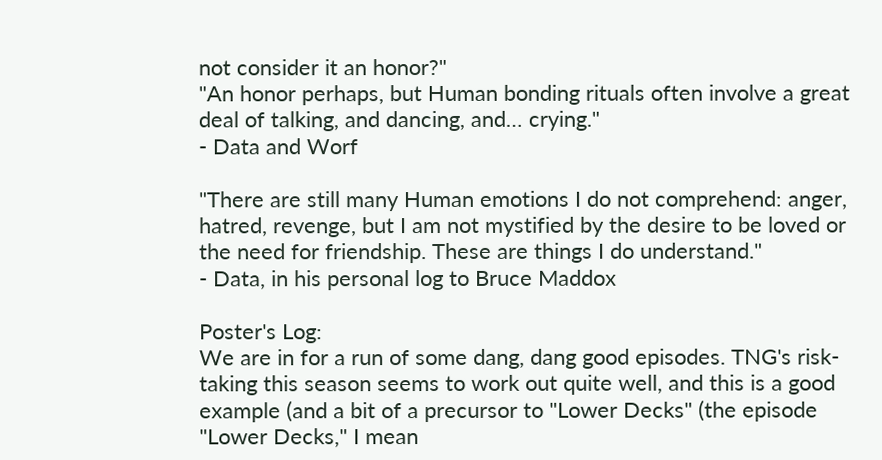not consider it an honor?"
"An honor perhaps, but Human bonding rituals often involve a great deal of talking, and dancing, and… crying."
- Data and Worf

"There are still many Human emotions I do not comprehend: anger, hatred, revenge, but I am not mystified by the desire to be loved or the need for friendship. These are things I do understand."
- Data, in his personal log to Bruce Maddox

Poster's Log:
We are in for a run of some dang, dang good episodes. TNG's risk-taking this season seems to work out quite well, and this is a good example (and a bit of a precursor to "Lower Decks" (the episode "Lower Decks," I mean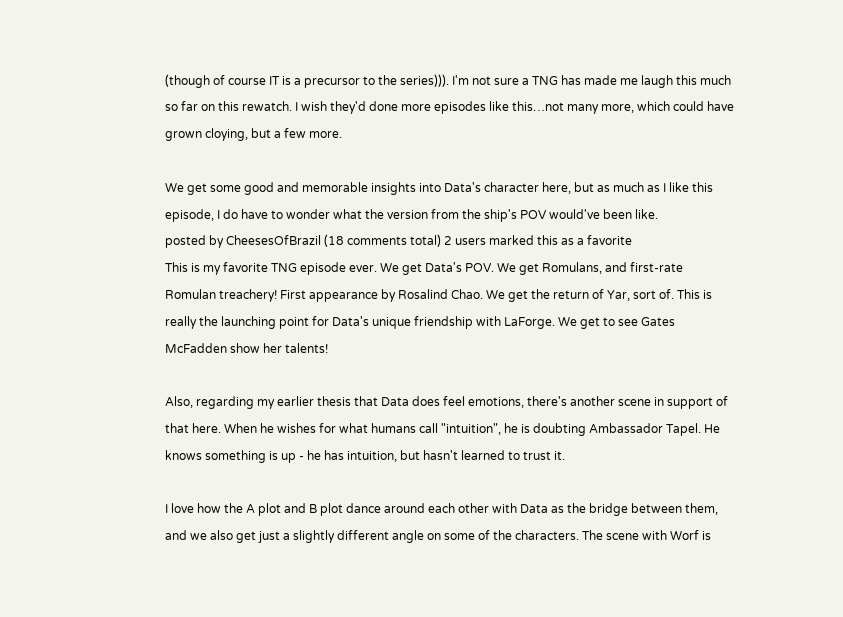(though of course IT is a precursor to the series))). I'm not sure a TNG has made me laugh this much so far on this rewatch. I wish they'd done more episodes like this…not many more, which could have grown cloying, but a few more.

We get some good and memorable insights into Data's character here, but as much as I like this episode, I do have to wonder what the version from the ship's POV would've been like.
posted by CheesesOfBrazil (18 comments total) 2 users marked this as a favorite
This is my favorite TNG episode ever. We get Data's POV. We get Romulans, and first-rate Romulan treachery! First appearance by Rosalind Chao. We get the return of Yar, sort of. This is really the launching point for Data's unique friendship with LaForge. We get to see Gates McFadden show her talents!

Also, regarding my earlier thesis that Data does feel emotions, there's another scene in support of that here. When he wishes for what humans call "intuition", he is doubting Ambassador Tapel. He knows something is up - he has intuition, but hasn't learned to trust it.

I love how the A plot and B plot dance around each other with Data as the bridge between them, and we also get just a slightly different angle on some of the characters. The scene with Worf is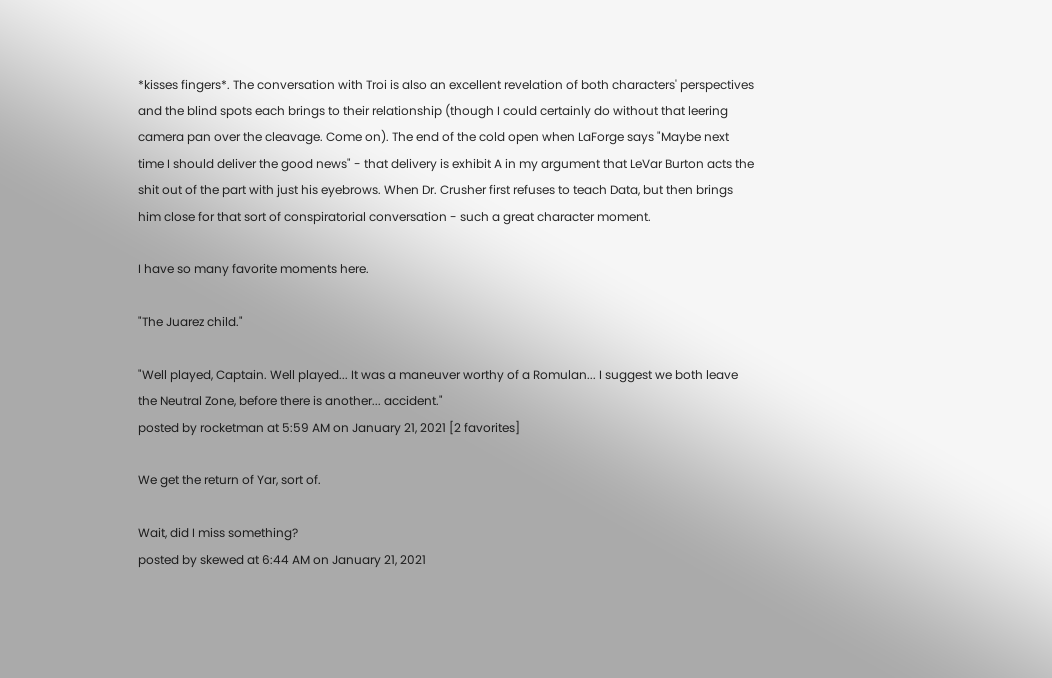*kisses fingers*. The conversation with Troi is also an excellent revelation of both characters' perspectives and the blind spots each brings to their relationship (though I could certainly do without that leering camera pan over the cleavage. Come on). The end of the cold open when LaForge says "Maybe next time I should deliver the good news" - that delivery is exhibit A in my argument that LeVar Burton acts the shit out of the part with just his eyebrows. When Dr. Crusher first refuses to teach Data, but then brings him close for that sort of conspiratorial conversation - such a great character moment.

I have so many favorite moments here.

"The Juarez child."

"Well played, Captain. Well played... It was a maneuver worthy of a Romulan... I suggest we both leave the Neutral Zone, before there is another... accident."
posted by rocketman at 5:59 AM on January 21, 2021 [2 favorites]

We get the return of Yar, sort of.

Wait, did I miss something?
posted by skewed at 6:44 AM on January 21, 2021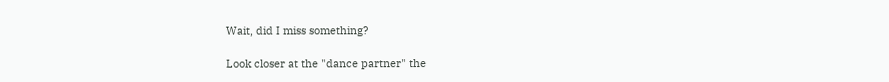Wait, did I miss something?

Look closer at the "dance partner" the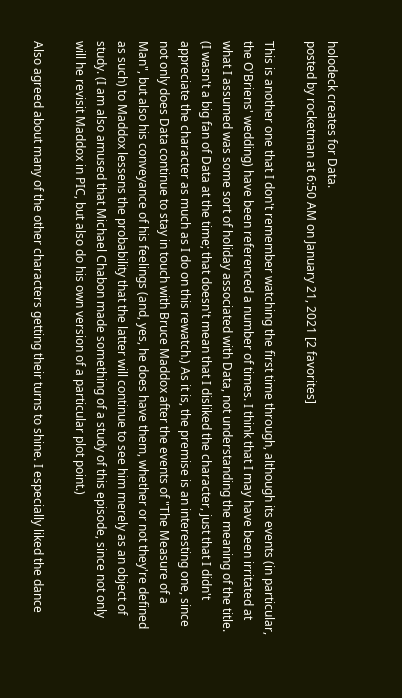holodeck creates for Data.
posted by rocketman at 6:50 AM on January 21, 2021 [2 favorites]

This is another one that I don't remember watching the first time through, although its events (in particular, the O'Briens' wedding) have been referenced a number of times. I think that I may have been irritated at what I assumed was some sort of holiday associated with Data, not understanding the meaning of the title. (I wasn't a big fan of Data at the time; that doesn't mean that I disliked the character, just that I didn't appreciate the character as much as I do on this rewatch.) As it is, the premise is an interesting one, since not only does Data continue to stay in touch with Bruce Maddox after the events of "The Measure of a Man", but also his conveyance of his feelings (and, yes, he does have them, whether or not they're defined as such) to Maddox lessens the probability that the latter will continue to see him merely as an object of study. (I am also amused that Michael Chabon made something of a study of this episode, since not only will he revisit Maddox in PIC, but also do his own version of a particular plot point.)

Also agreed about many of the other characters getting their turns to shine. I especially liked the dance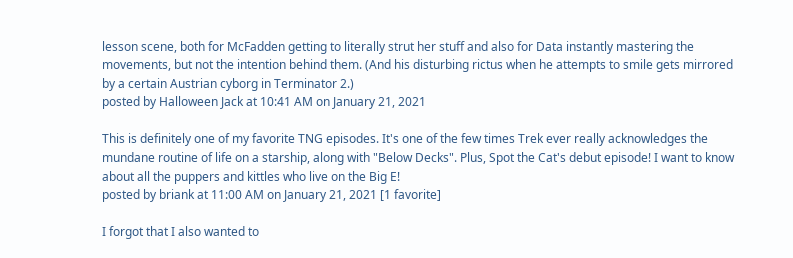lesson scene, both for McFadden getting to literally strut her stuff and also for Data instantly mastering the movements, but not the intention behind them. (And his disturbing rictus when he attempts to smile gets mirrored by a certain Austrian cyborg in Terminator 2.)
posted by Halloween Jack at 10:41 AM on January 21, 2021

This is definitely one of my favorite TNG episodes. It's one of the few times Trek ever really acknowledges the mundane routine of life on a starship, along with "Below Decks". Plus, Spot the Cat's debut episode! I want to know about all the puppers and kittles who live on the Big E!
posted by briank at 11:00 AM on January 21, 2021 [1 favorite]

I forgot that I also wanted to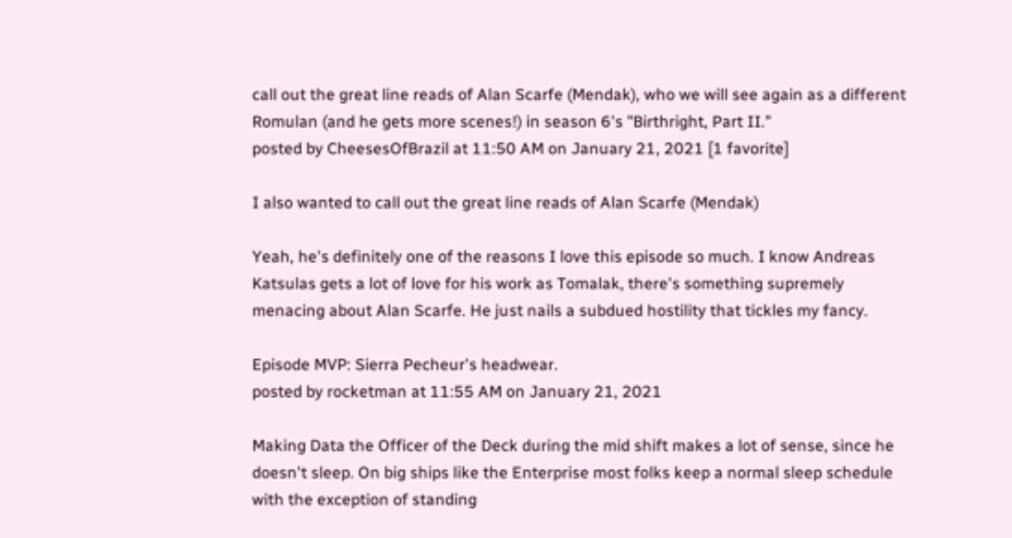call out the great line reads of Alan Scarfe (Mendak), who we will see again as a different Romulan (and he gets more scenes!) in season 6's "Birthright, Part II."
posted by CheesesOfBrazil at 11:50 AM on January 21, 2021 [1 favorite]

I also wanted to call out the great line reads of Alan Scarfe (Mendak)

Yeah, he's definitely one of the reasons I love this episode so much. I know Andreas Katsulas gets a lot of love for his work as Tomalak, there's something supremely menacing about Alan Scarfe. He just nails a subdued hostility that tickles my fancy.

Episode MVP: Sierra Pecheur's headwear.
posted by rocketman at 11:55 AM on January 21, 2021

Making Data the Officer of the Deck during the mid shift makes a lot of sense, since he doesn't sleep. On big ships like the Enterprise most folks keep a normal sleep schedule with the exception of standing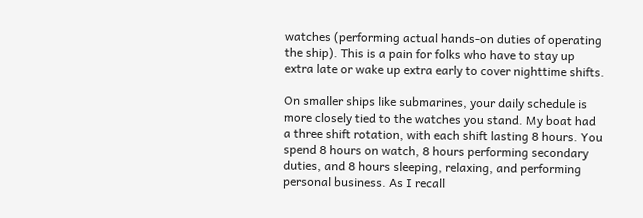watches (performing actual hands-on duties of operating the ship). This is a pain for folks who have to stay up extra late or wake up extra early to cover nighttime shifts.

On smaller ships like submarines, your daily schedule is more closely tied to the watches you stand. My boat had a three shift rotation, with each shift lasting 8 hours. You spend 8 hours on watch, 8 hours performing secondary duties, and 8 hours sleeping, relaxing, and performing personal business. As I recall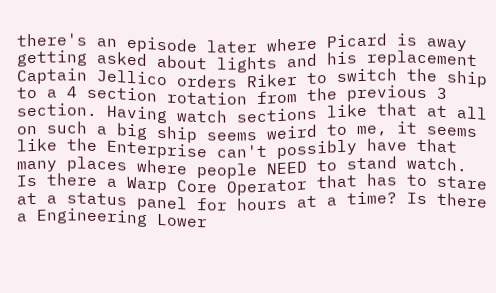there's an episode later where Picard is away getting asked about lights and his replacement Captain Jellico orders Riker to switch the ship to a 4 section rotation from the previous 3 section. Having watch sections like that at all on such a big ship seems weird to me, it seems like the Enterprise can't possibly have that many places where people NEED to stand watch. Is there a Warp Core Operator that has to stare at a status panel for hours at a time? Is there a Engineering Lower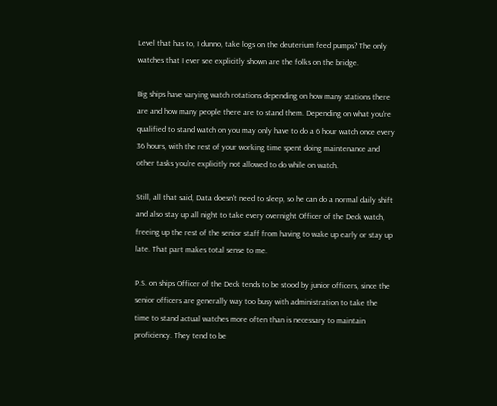Level that has to, I dunno, take logs on the deuterium feed pumps? The only watches that I ever see explicitly shown are the folks on the bridge.

Big ships have varying watch rotations depending on how many stations there are and how many people there are to stand them. Depending on what you're qualified to stand watch on you may only have to do a 6 hour watch once every 36 hours, with the rest of your working time spent doing maintenance and other tasks you're explicitly not allowed to do while on watch.

Still, all that said, Data doesn't need to sleep, so he can do a normal daily shift and also stay up all night to take every overnight Officer of the Deck watch, freeing up the rest of the senior staff from having to wake up early or stay up late. That part makes total sense to me.

P.S. on ships Officer of the Deck tends to be stood by junior officers, since the senior officers are generally way too busy with administration to take the time to stand actual watches more often than is necessary to maintain proficiency. They tend to be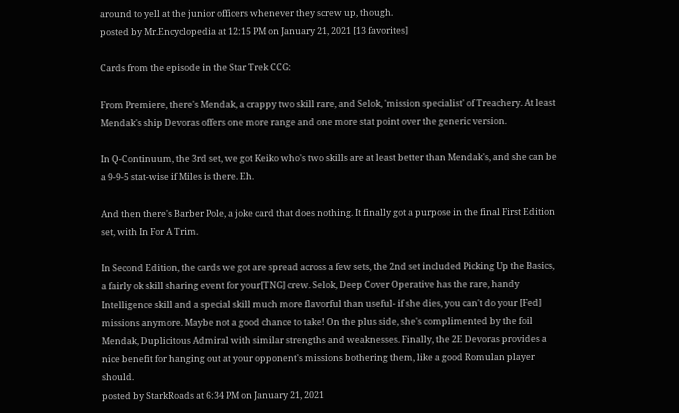around to yell at the junior officers whenever they screw up, though.
posted by Mr.Encyclopedia at 12:15 PM on January 21, 2021 [13 favorites]

Cards from the episode in the Star Trek CCG:

From Premiere, there's Mendak, a crappy two skill rare, and Selok, 'mission specialist' of Treachery. At least Mendak's ship Devoras offers one more range and one more stat point over the generic version.

In Q-Continuum, the 3rd set, we got Keiko who's two skills are at least better than Mendak's, and she can be a 9-9-5 stat-wise if Miles is there. Eh.

And then there's Barber Pole, a joke card that does nothing. It finally got a purpose in the final First Edition set, with In For A Trim.

In Second Edition, the cards we got are spread across a few sets, the 2nd set included Picking Up the Basics, a fairly ok skill sharing event for your[TNG] crew. Selok, Deep Cover Operative has the rare, handy Intelligence skill and a special skill much more flavorful than useful- if she dies, you can't do your [Fed] missions anymore. Maybe not a good chance to take! On the plus side, she's complimented by the foil Mendak, Duplicitous Admiral with similar strengths and weaknesses. Finally, the 2E Devoras provides a nice benefit for hanging out at your opponent's missions bothering them, like a good Romulan player should.
posted by StarkRoads at 6:34 PM on January 21, 2021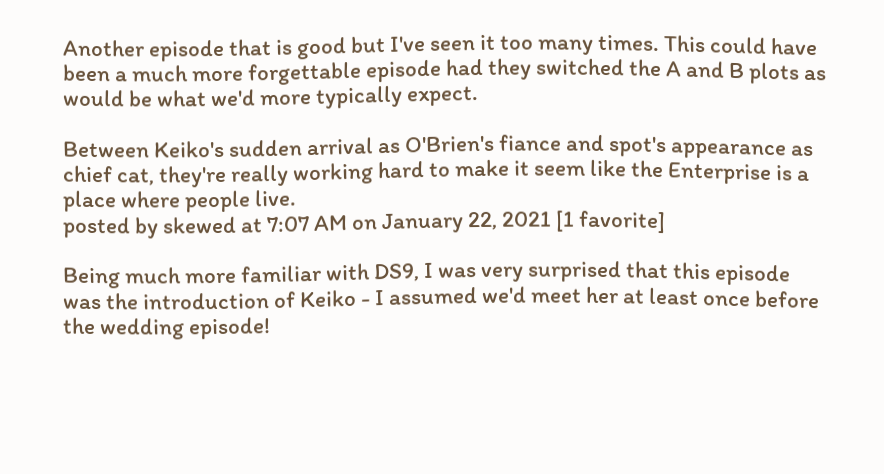Another episode that is good but I've seen it too many times. This could have been a much more forgettable episode had they switched the A and B plots as would be what we'd more typically expect.

Between Keiko's sudden arrival as O'Brien's fiance and spot's appearance as chief cat, they're really working hard to make it seem like the Enterprise is a place where people live.
posted by skewed at 7:07 AM on January 22, 2021 [1 favorite]

Being much more familiar with DS9, I was very surprised that this episode was the introduction of Keiko - I assumed we'd meet her at least once before the wedding episode!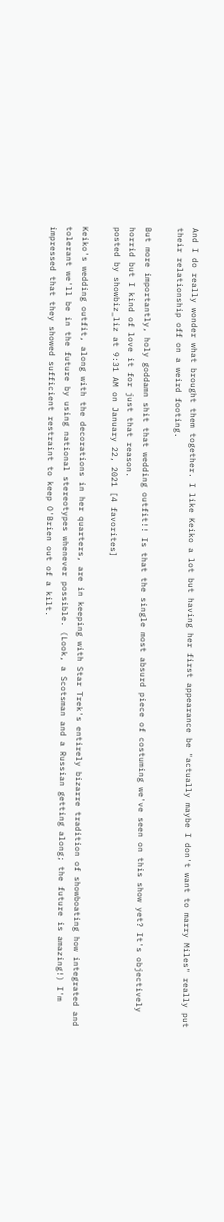And I do really wonder what brought them together. I like Keiko a lot but having her first appearance be "actually maybe I don't want to marry Miles" really put their relationship off on a weird footing.

But more importantly, holy goddamn shit that wedding outfit!! Is that the single most absurd piece of costuming we've seen on this show yet? It's objectively horrid but I kind of love it for just that reason.
posted by showbiz_liz at 9:31 AM on January 22, 2021 [4 favorites]

Keiko's wedding outfit, along with the decorations in her quarters, are in keeping with Star Trek's entirely bizarre tradition of showboating how integrated and tolerant we'll be in the future by using national stereotypes whenever possible. (Look, a Scotsman and a Russian getting along; the future is amazing!) I'm impressed that they showed sufficient restraint to keep O'Brien out of a kilt.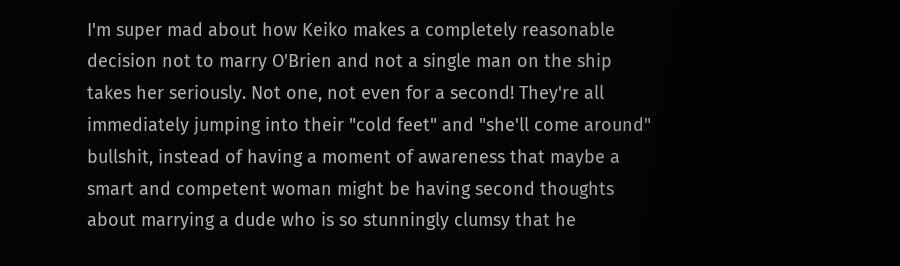I'm super mad about how Keiko makes a completely reasonable decision not to marry O'Brien and not a single man on the ship takes her seriously. Not one, not even for a second! They're all immediately jumping into their "cold feet" and "she'll come around" bullshit, instead of having a moment of awareness that maybe a smart and competent woman might be having second thoughts about marrying a dude who is so stunningly clumsy that he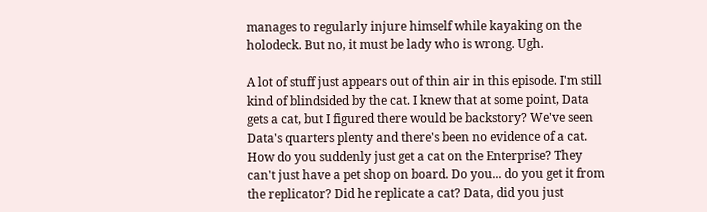manages to regularly injure himself while kayaking on the holodeck. But no, it must be lady who is wrong. Ugh.

A lot of stuff just appears out of thin air in this episode. I'm still kind of blindsided by the cat. I knew that at some point, Data gets a cat, but I figured there would be backstory? We've seen Data's quarters plenty and there's been no evidence of a cat. How do you suddenly just get a cat on the Enterprise? They can't just have a pet shop on board. Do you... do you get it from the replicator? Did he replicate a cat? Data, did you just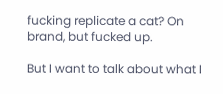fucking replicate a cat? On brand, but fucked up.

But I want to talk about what I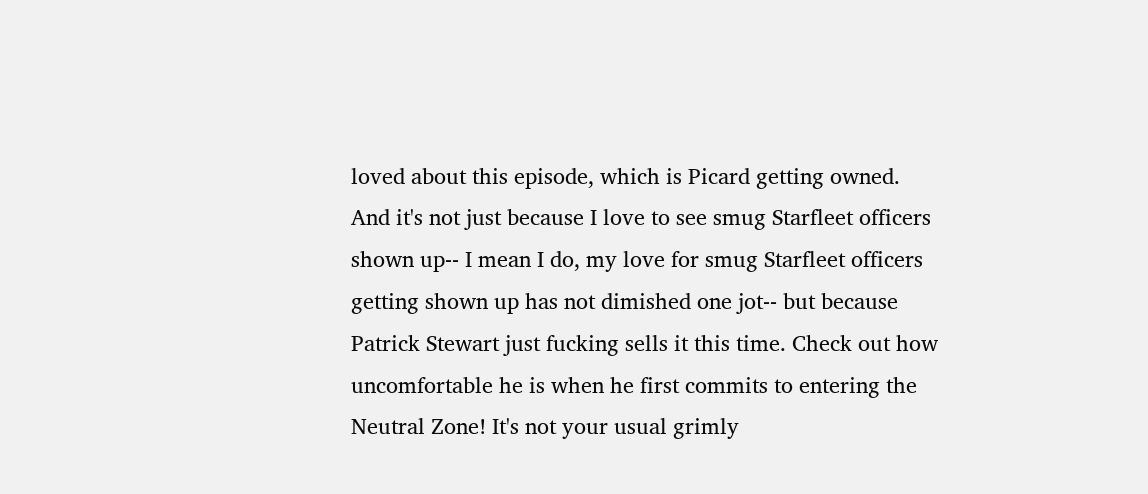loved about this episode, which is Picard getting owned. And it's not just because I love to see smug Starfleet officers shown up-- I mean I do, my love for smug Starfleet officers getting shown up has not dimished one jot-- but because Patrick Stewart just fucking sells it this time. Check out how uncomfortable he is when he first commits to entering the Neutral Zone! It's not your usual grimly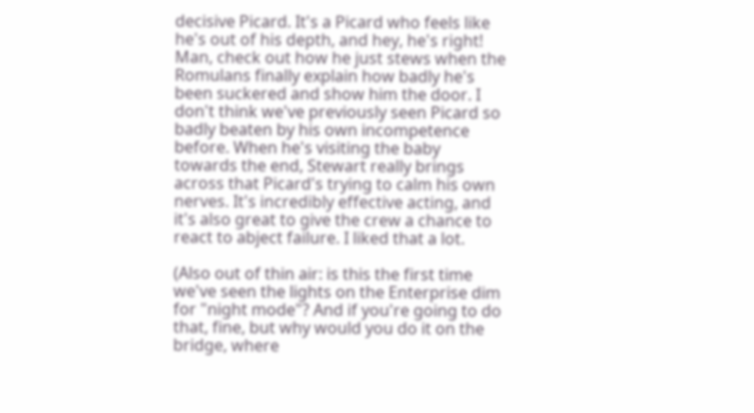decisive Picard. It's a Picard who feels like he's out of his depth, and hey, he's right! Man, check out how he just stews when the Romulans finally explain how badly he's been suckered and show him the door. I don't think we've previously seen Picard so badly beaten by his own incompetence before. When he's visiting the baby towards the end, Stewart really brings across that Picard's trying to calm his own nerves. It's incredibly effective acting, and it's also great to give the crew a chance to react to abject failure. I liked that a lot.

(Also out of thin air: is this the first time we've seen the lights on the Enterprise dim for "night mode"? And if you're going to do that, fine, but why would you do it on the bridge, where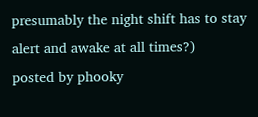presumably the night shift has to stay alert and awake at all times?)
posted by phooky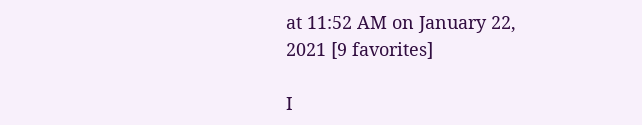at 11:52 AM on January 22, 2021 [9 favorites]

I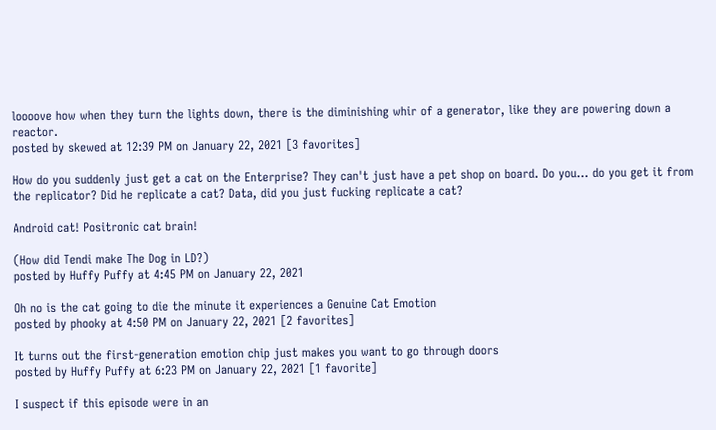loooove how when they turn the lights down, there is the diminishing whir of a generator, like they are powering down a reactor.
posted by skewed at 12:39 PM on January 22, 2021 [3 favorites]

How do you suddenly just get a cat on the Enterprise? They can't just have a pet shop on board. Do you... do you get it from the replicator? Did he replicate a cat? Data, did you just fucking replicate a cat?

Android cat! Positronic cat brain!

(How did Tendi make The Dog in LD?)
posted by Huffy Puffy at 4:45 PM on January 22, 2021

Oh no is the cat going to die the minute it experiences a Genuine Cat Emotion
posted by phooky at 4:50 PM on January 22, 2021 [2 favorites]

It turns out the first-generation emotion chip just makes you want to go through doors
posted by Huffy Puffy at 6:23 PM on January 22, 2021 [1 favorite]

I suspect if this episode were in an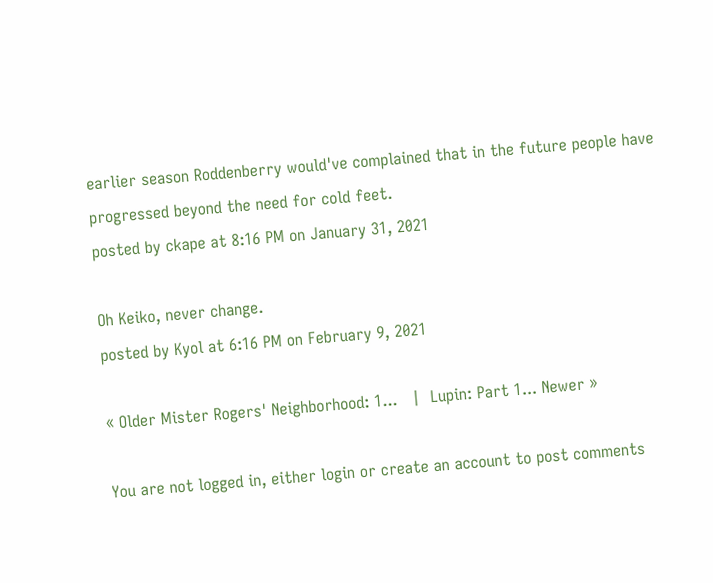earlier season Roddenberry would've complained that in the future people have progressed beyond the need for cold feet.
posted by ckape at 8:16 PM on January 31, 2021

Oh Keiko, never change.
posted by Kyol at 6:16 PM on February 9, 2021

« Older Mister Rogers' Neighborhood: 1...   |  Lupin: Part 1... Newer »

You are not logged in, either login or create an account to post comments